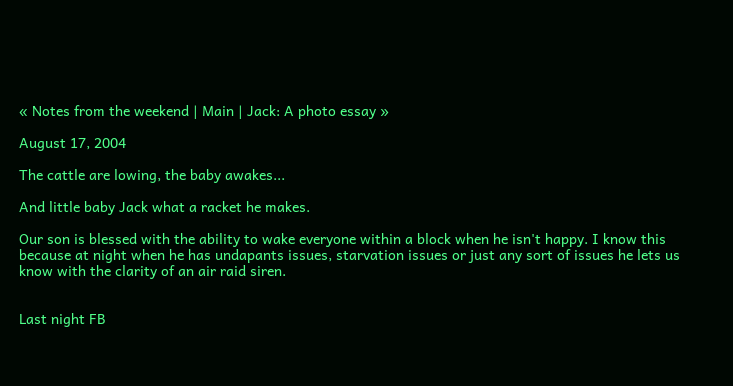« Notes from the weekend | Main | Jack: A photo essay »

August 17, 2004

The cattle are lowing, the baby awakes...

And little baby Jack what a racket he makes.

Our son is blessed with the ability to wake everyone within a block when he isn't happy. I know this because at night when he has undapants issues, starvation issues or just any sort of issues he lets us know with the clarity of an air raid siren.


Last night FB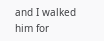and I walked him for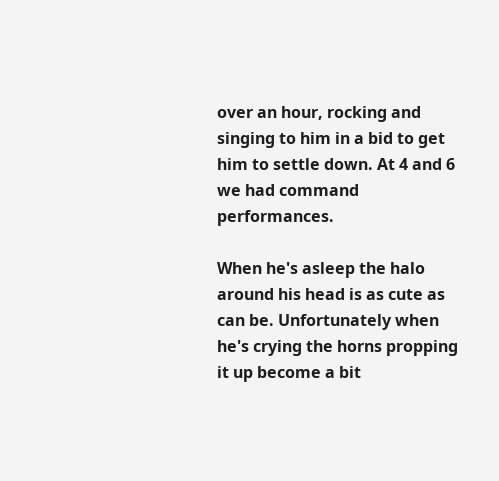over an hour, rocking and singing to him in a bid to get him to settle down. At 4 and 6 we had command performances.

When he's asleep the halo around his head is as cute as can be. Unfortunately when he's crying the horns propping it up become a bit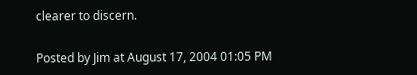clearer to discern.

Posted by Jim at August 17, 2004 01:05 PM